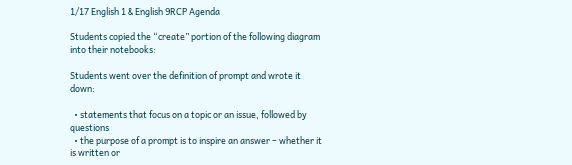1/17 English 1 & English 9RCP Agenda

Students copied the “create” portion of the following diagram into their notebooks:

Students went over the definition of prompt and wrote it down:

  • statements that focus on a topic or an issue, followed by questions
  • the purpose of a prompt is to inspire an answer – whether it is written or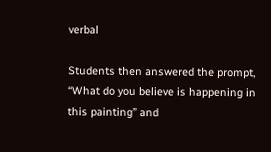verbal

Students then answered the prompt, “What do you believe is happening in this painting” and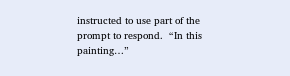instructed to use part of the prompt to respond.  “In this painting…”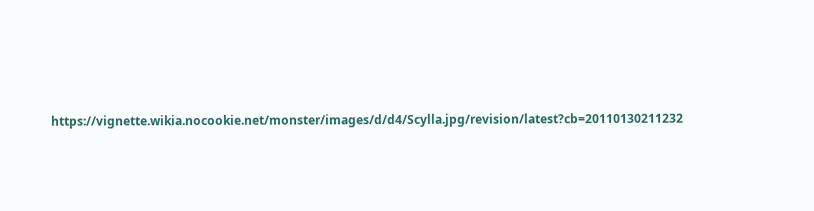https://vignette.wikia.nocookie.net/monster/images/d/d4/Scylla.jpg/revision/latest?cb=20110130211232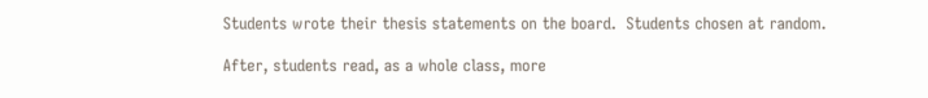Students wrote their thesis statements on the board.  Students chosen at random.

After, students read, as a whole class, more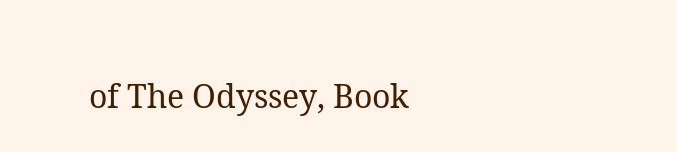of The Odyssey, Book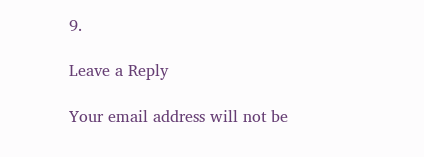9.

Leave a Reply

Your email address will not be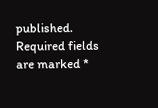published. Required fields are marked *